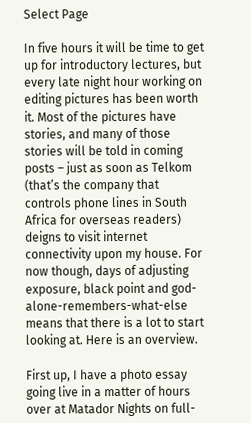Select Page

In five hours it will be time to get up for introductory lectures, but every late night hour working on editing pictures has been worth it. Most of the pictures have stories, and many of those stories will be told in coming posts – just as soon as Telkom (that’s the company that controls phone lines in South Africa for overseas readers) deigns to visit internet connectivity upon my house. For now though, days of adjusting exposure, black point and god-alone-remembers-what-else means that there is a lot to start looking at. Here is an overview.

First up, I have a photo essay going live in a matter of hours over at Matador Nights on full-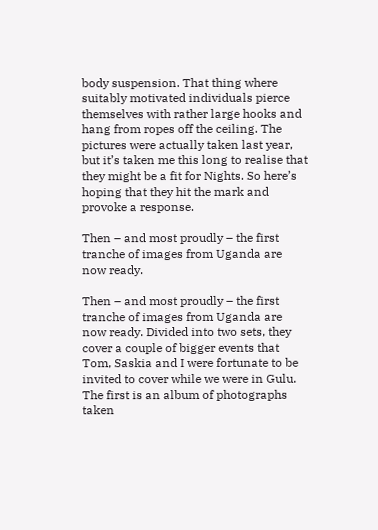body suspension. That thing where suitably motivated individuals pierce themselves with rather large hooks and hang from ropes off the ceiling. The pictures were actually taken last year, but it’s taken me this long to realise that they might be a fit for Nights. So here’s hoping that they hit the mark and provoke a response.

Then – and most proudly – the first tranche of images from Uganda are now ready.

Then – and most proudly – the first tranche of images from Uganda are now ready. Divided into two sets, they cover a couple of bigger events that Tom, Saskia and I were fortunate to be invited to cover while we were in Gulu. The first is an album of photographs taken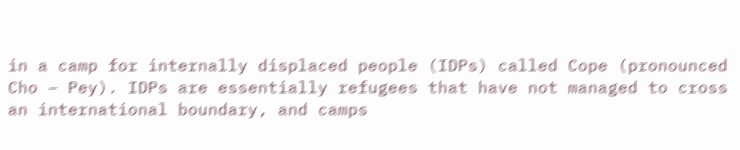in a camp for internally displaced people (IDPs) called Cope (pronounced Cho – Pey). IDPs are essentially refugees that have not managed to cross an international boundary, and camps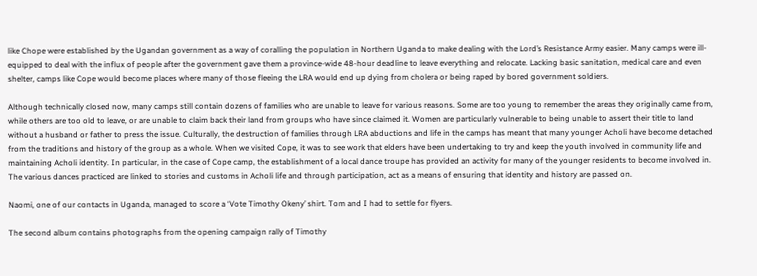like Chope were established by the Ugandan government as a way of coralling the population in Northern Uganda to make dealing with the Lord’s Resistance Army easier. Many camps were ill-equipped to deal with the influx of people after the government gave them a province-wide 48-hour deadline to leave everything and relocate. Lacking basic sanitation, medical care and even shelter, camps like Cope would become places where many of those fleeing the LRA would end up dying from cholera or being raped by bored government soldiers.

Although technically closed now, many camps still contain dozens of families who are unable to leave for various reasons. Some are too young to remember the areas they originally came from, while others are too old to leave, or are unable to claim back their land from groups who have since claimed it. Women are particularly vulnerable to being unable to assert their title to land without a husband or father to press the issue. Culturally, the destruction of families through LRA abductions and life in the camps has meant that many younger Acholi have become detached from the traditions and history of the group as a whole. When we visited Cope, it was to see work that elders have been undertaking to try and keep the youth involved in community life and maintaining Acholi identity. In particular, in the case of Cope camp, the establishment of a local dance troupe has provided an activity for many of the younger residents to become involved in. The various dances practiced are linked to stories and customs in Acholi life and through participation, act as a means of ensuring that identity and history are passed on.

Naomi, one of our contacts in Uganda, managed to score a ‘Vote Timothy Okeny’ shirt. Tom and I had to settle for flyers.

The second album contains photographs from the opening campaign rally of Timothy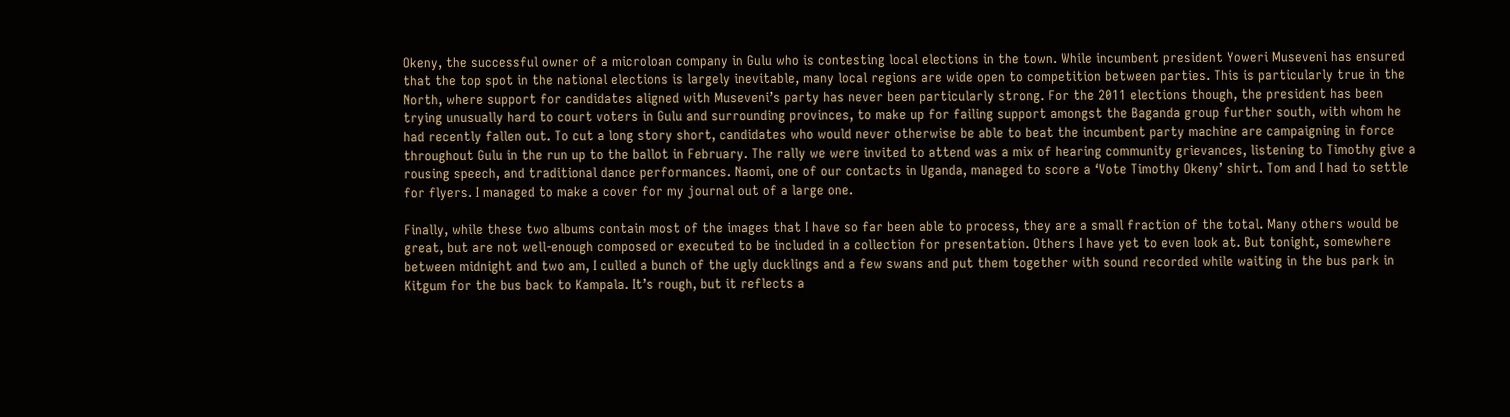Okeny, the successful owner of a microloan company in Gulu who is contesting local elections in the town. While incumbent president Yoweri Museveni has ensured that the top spot in the national elections is largely inevitable, many local regions are wide open to competition between parties. This is particularly true in the North, where support for candidates aligned with Museveni’s party has never been particularly strong. For the 2011 elections though, the president has been trying unusually hard to court voters in Gulu and surrounding provinces, to make up for failing support amongst the Baganda group further south, with whom he had recently fallen out. To cut a long story short, candidates who would never otherwise be able to beat the incumbent party machine are campaigning in force throughout Gulu in the run up to the ballot in February. The rally we were invited to attend was a mix of hearing community grievances, listening to Timothy give a rousing speech, and traditional dance performances. Naomi, one of our contacts in Uganda, managed to score a ‘Vote Timothy Okeny’ shirt. Tom and I had to settle for flyers. I managed to make a cover for my journal out of a large one.

Finally, while these two albums contain most of the images that I have so far been able to process, they are a small fraction of the total. Many others would be great, but are not well-enough composed or executed to be included in a collection for presentation. Others I have yet to even look at. But tonight, somewhere between midnight and two am, I culled a bunch of the ugly ducklings and a few swans and put them together with sound recorded while waiting in the bus park in Kitgum for the bus back to Kampala. It’s rough, but it reflects a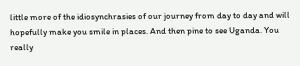little more of the idiosynchrasies of our journey from day to day and will hopefully make you smile in places. And then pine to see Uganda. You really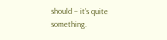should – it’s quite something.